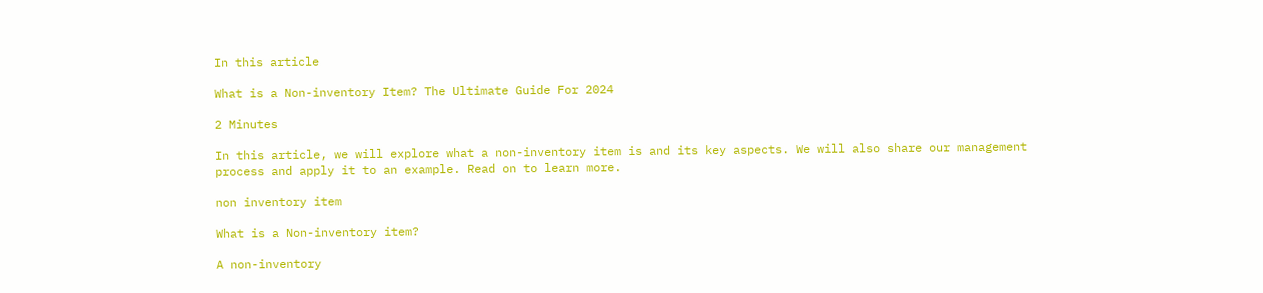In this article

What is a Non-inventory Item? The Ultimate Guide For 2024

2 Minutes

In this article, we will explore what a non-inventory item is and its key aspects. We will also share our management process and apply it to an example. Read on to learn more.

non inventory item

What is a Non-inventory item?

A non-inventory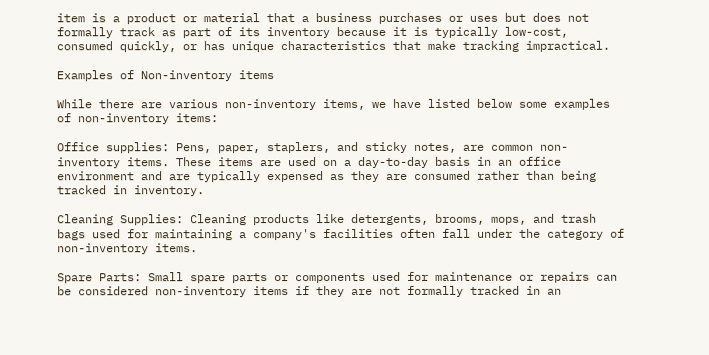item is a product or material that a business purchases or uses but does not formally track as part of its inventory because it is typically low-cost, consumed quickly, or has unique characteristics that make tracking impractical.

Examples of Non-inventory items

While there are various non-inventory items, we have listed below some examples of non-inventory items:

Office supplies: Pens, paper, staplers, and sticky notes, are common non-inventory items. These items are used on a day-to-day basis in an office environment and are typically expensed as they are consumed rather than being tracked in inventory.

Cleaning Supplies: Cleaning products like detergents, brooms, mops, and trash bags used for maintaining a company's facilities often fall under the category of non-inventory items.

Spare Parts: Small spare parts or components used for maintenance or repairs can be considered non-inventory items if they are not formally tracked in an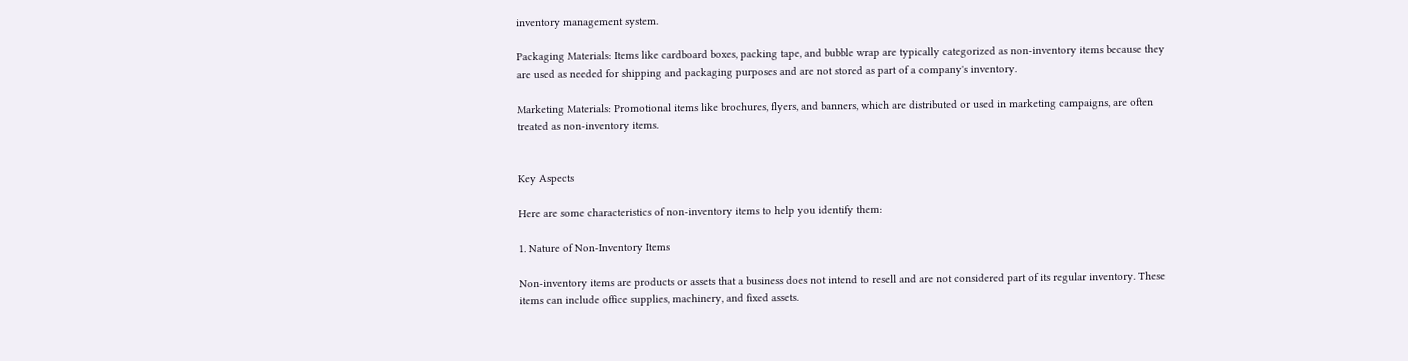inventory management system.

Packaging Materials: Items like cardboard boxes, packing tape, and bubble wrap are typically categorized as non-inventory items because they are used as needed for shipping and packaging purposes and are not stored as part of a company's inventory.

Marketing Materials: Promotional items like brochures, flyers, and banners, which are distributed or used in marketing campaigns, are often treated as non-inventory items.


Key Aspects

Here are some characteristics of non-inventory items to help you identify them:

1. Nature of Non-Inventory Items

Non-inventory items are products or assets that a business does not intend to resell and are not considered part of its regular inventory. These items can include office supplies, machinery, and fixed assets.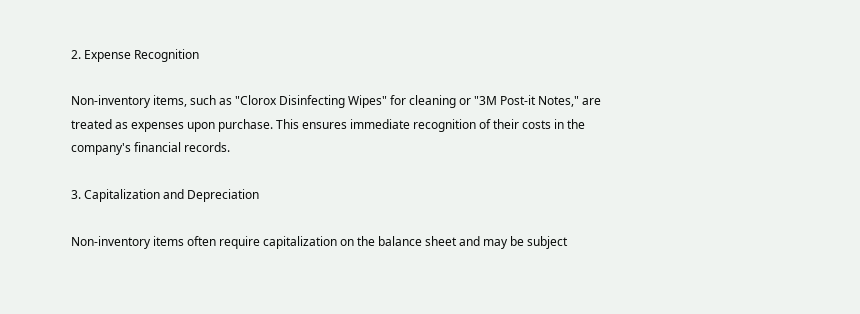2. Expense Recognition

Non-inventory items, such as "Clorox Disinfecting Wipes" for cleaning or "3M Post-it Notes," are treated as expenses upon purchase. This ensures immediate recognition of their costs in the company's financial records.

3. Capitalization and Depreciation

Non-inventory items often require capitalization on the balance sheet and may be subject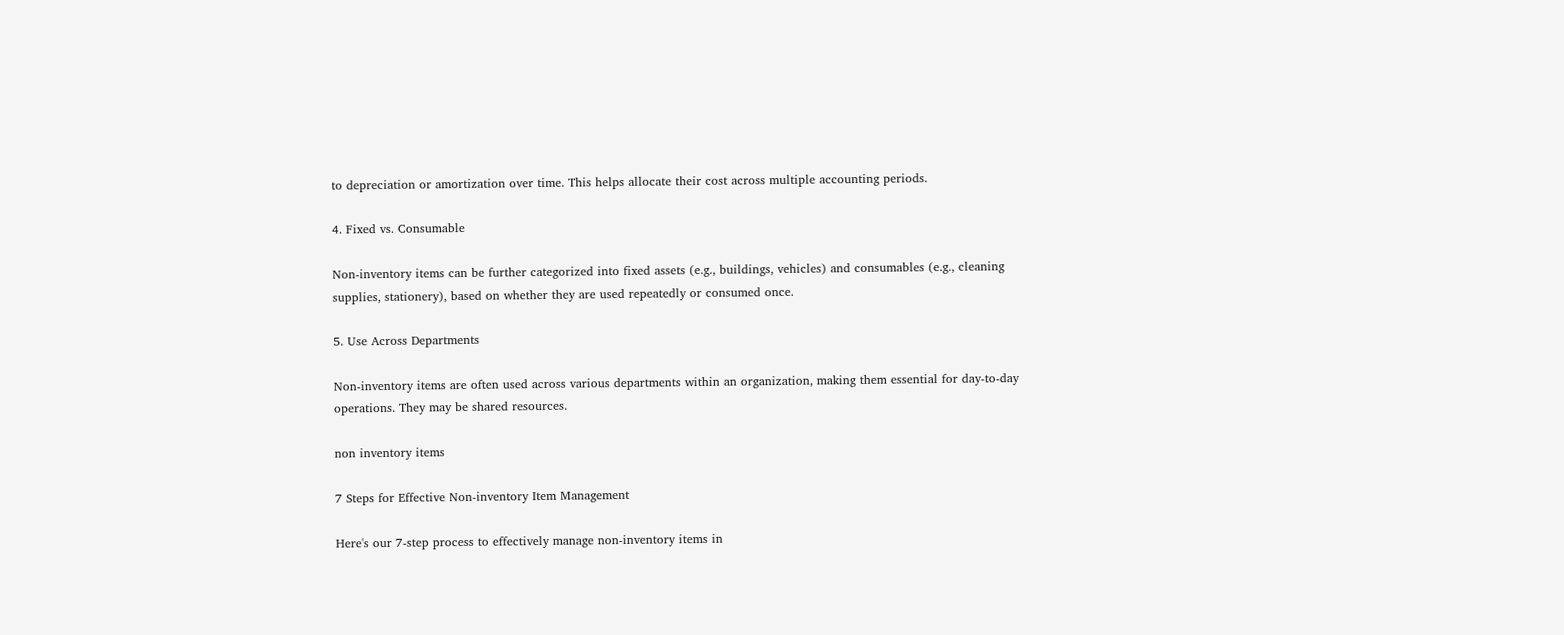to depreciation or amortization over time. This helps allocate their cost across multiple accounting periods.

4. Fixed vs. Consumable

Non-inventory items can be further categorized into fixed assets (e.g., buildings, vehicles) and consumables (e.g., cleaning supplies, stationery), based on whether they are used repeatedly or consumed once.

5. Use Across Departments

Non-inventory items are often used across various departments within an organization, making them essential for day-to-day operations. They may be shared resources.

non inventory items

7 Steps for Effective Non-inventory Item Management

Here's our 7-step process to effectively manage non-inventory items in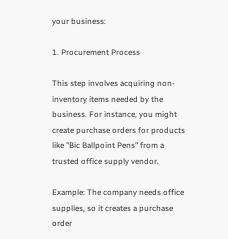your business:

1. Procurement Process

This step involves acquiring non-inventory items needed by the business. For instance, you might create purchase orders for products like "Bic Ballpoint Pens" from a trusted office supply vendor.

Example: The company needs office supplies, so it creates a purchase order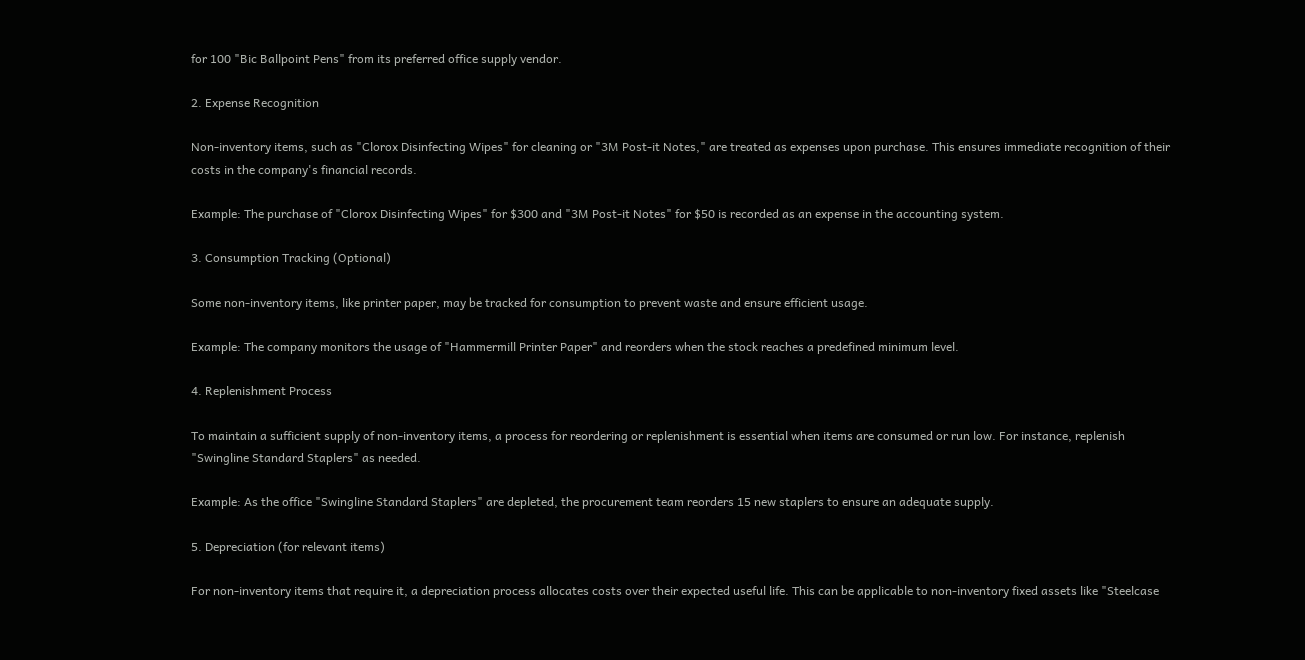for 100 "Bic Ballpoint Pens" from its preferred office supply vendor.

2. Expense Recognition

Non-inventory items, such as "Clorox Disinfecting Wipes" for cleaning or "3M Post-it Notes," are treated as expenses upon purchase. This ensures immediate recognition of their costs in the company's financial records.

Example: The purchase of "Clorox Disinfecting Wipes" for $300 and "3M Post-it Notes" for $50 is recorded as an expense in the accounting system.

3. Consumption Tracking (Optional)

Some non-inventory items, like printer paper, may be tracked for consumption to prevent waste and ensure efficient usage.

Example: The company monitors the usage of "Hammermill Printer Paper" and reorders when the stock reaches a predefined minimum level.

4. Replenishment Process

To maintain a sufficient supply of non-inventory items, a process for reordering or replenishment is essential when items are consumed or run low. For instance, replenish "Swingline Standard Staplers" as needed.

Example: As the office "Swingline Standard Staplers" are depleted, the procurement team reorders 15 new staplers to ensure an adequate supply.

5. Depreciation (for relevant items)

For non-inventory items that require it, a depreciation process allocates costs over their expected useful life. This can be applicable to non-inventory fixed assets like "Steelcase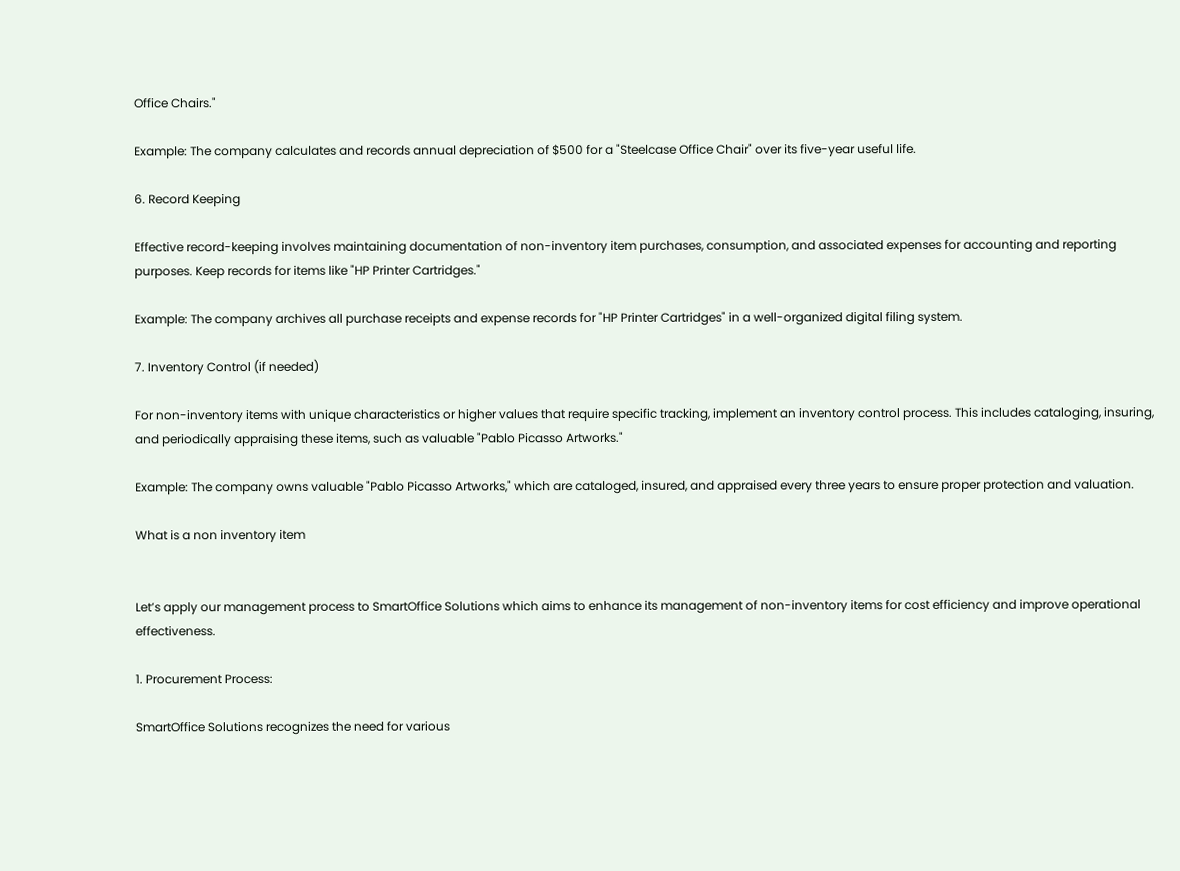Office Chairs."

Example: The company calculates and records annual depreciation of $500 for a "Steelcase Office Chair" over its five-year useful life.

6. Record Keeping

Effective record-keeping involves maintaining documentation of non-inventory item purchases, consumption, and associated expenses for accounting and reporting purposes. Keep records for items like "HP Printer Cartridges."

Example: The company archives all purchase receipts and expense records for "HP Printer Cartridges" in a well-organized digital filing system.

7. Inventory Control (if needed)

For non-inventory items with unique characteristics or higher values that require specific tracking, implement an inventory control process. This includes cataloging, insuring, and periodically appraising these items, such as valuable "Pablo Picasso Artworks."

Example: The company owns valuable "Pablo Picasso Artworks," which are cataloged, insured, and appraised every three years to ensure proper protection and valuation.

What is a non inventory item


Let’s apply our management process to SmartOffice Solutions which aims to enhance its management of non-inventory items for cost efficiency and improve operational effectiveness.

1. Procurement Process:

SmartOffice Solutions recognizes the need for various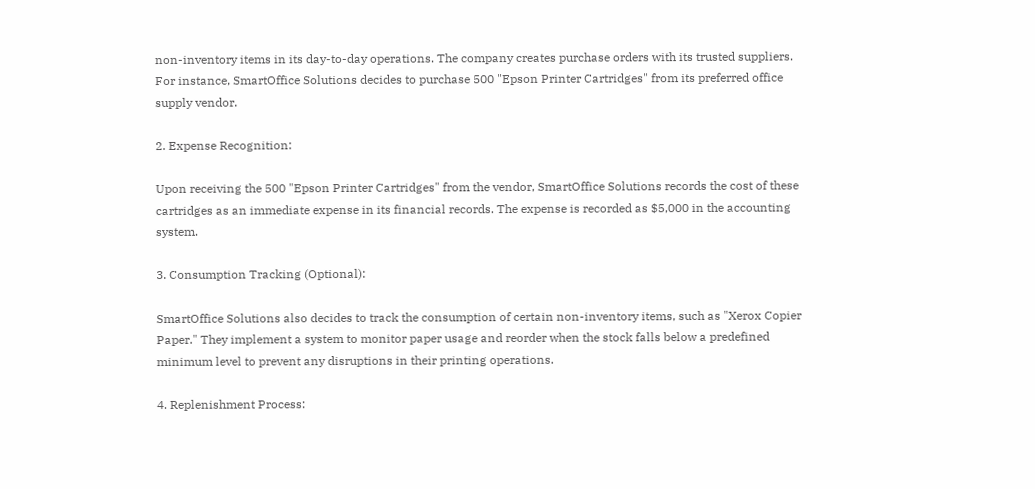non-inventory items in its day-to-day operations. The company creates purchase orders with its trusted suppliers. For instance, SmartOffice Solutions decides to purchase 500 "Epson Printer Cartridges" from its preferred office supply vendor.

2. Expense Recognition:

Upon receiving the 500 "Epson Printer Cartridges" from the vendor, SmartOffice Solutions records the cost of these cartridges as an immediate expense in its financial records. The expense is recorded as $5,000 in the accounting system.

3. Consumption Tracking (Optional):

SmartOffice Solutions also decides to track the consumption of certain non-inventory items, such as "Xerox Copier Paper." They implement a system to monitor paper usage and reorder when the stock falls below a predefined minimum level to prevent any disruptions in their printing operations.

4. Replenishment Process: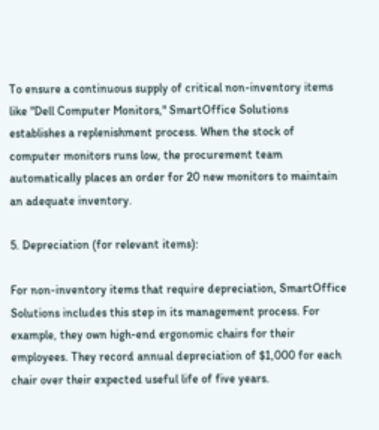To ensure a continuous supply of critical non-inventory items like "Dell Computer Monitors," SmartOffice Solutions establishes a replenishment process. When the stock of computer monitors runs low, the procurement team automatically places an order for 20 new monitors to maintain an adequate inventory.

5. Depreciation (for relevant items):

For non-inventory items that require depreciation, SmartOffice Solutions includes this step in its management process. For example, they own high-end ergonomic chairs for their employees. They record annual depreciation of $1,000 for each chair over their expected useful life of five years.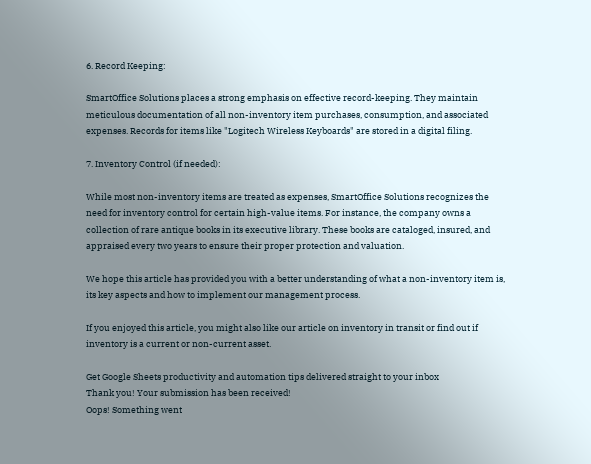6. Record Keeping:

SmartOffice Solutions places a strong emphasis on effective record-keeping. They maintain meticulous documentation of all non-inventory item purchases, consumption, and associated expenses. Records for items like "Logitech Wireless Keyboards" are stored in a digital filing.

7. Inventory Control (if needed):

While most non-inventory items are treated as expenses, SmartOffice Solutions recognizes the need for inventory control for certain high-value items. For instance, the company owns a collection of rare antique books in its executive library. These books are cataloged, insured, and appraised every two years to ensure their proper protection and valuation.

We hope this article has provided you with a better understanding of what a non-inventory item is, its key aspects and how to implement our management process.

If you enjoyed this article, you might also like our article on inventory in transit or find out if inventory is a current or non-current asset.

Get Google Sheets productivity and automation tips delivered straight to your inbox
Thank you! Your submission has been received!
Oops! Something went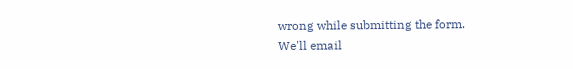wrong while submitting the form.
We'll email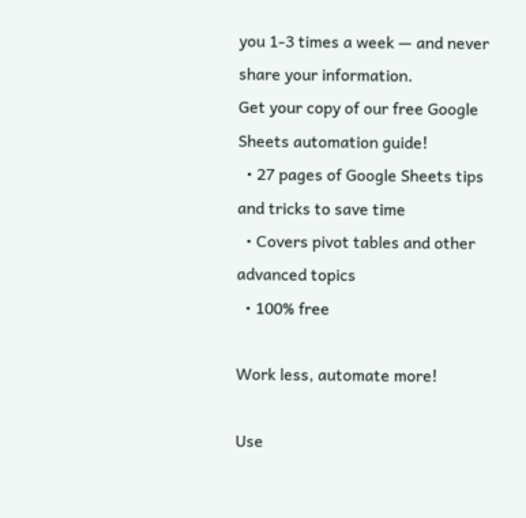you 1-3 times a week — and never share your information.
Get your copy of our free Google Sheets automation guide!
  • 27 pages of Google Sheets tips and tricks to save time
  • Covers pivot tables and other advanced topics
  • 100% free

Work less, automate more!

Use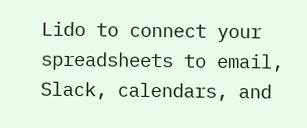Lido to connect your spreadsheets to email, Slack, calendars, and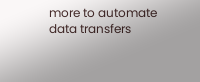more to automate data transfers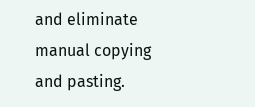and eliminate manual copying and pasting.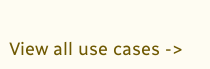View all use cases ->